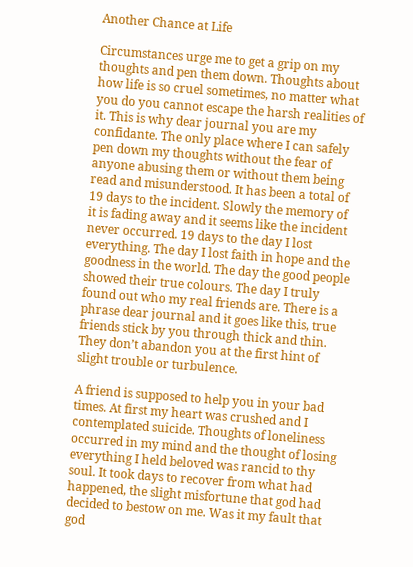Another Chance at Life

Circumstances urge me to get a grip on my thoughts and pen them down. Thoughts about how life is so cruel sometimes, no matter what you do you cannot escape the harsh realities of it. This is why dear journal you are my confidante. The only place where I can safely pen down my thoughts without the fear of anyone abusing them or without them being read and misunderstood. It has been a total of 19 days to the incident. Slowly the memory of it is fading away and it seems like the incident never occurred. 19 days to the day I lost everything. The day I lost faith in hope and the goodness in the world. The day the good people showed their true colours. The day I truly found out who my real friends are. There is a phrase dear journal and it goes like this, true friends stick by you through thick and thin. They don’t abandon you at the first hint of slight trouble or turbulence.

A friend is supposed to help you in your bad times. At first my heart was crushed and I contemplated suicide. Thoughts of loneliness occurred in my mind and the thought of losing everything I held beloved was rancid to thy soul. It took days to recover from what had happened, the slight misfortune that god had decided to bestow on me. Was it my fault that god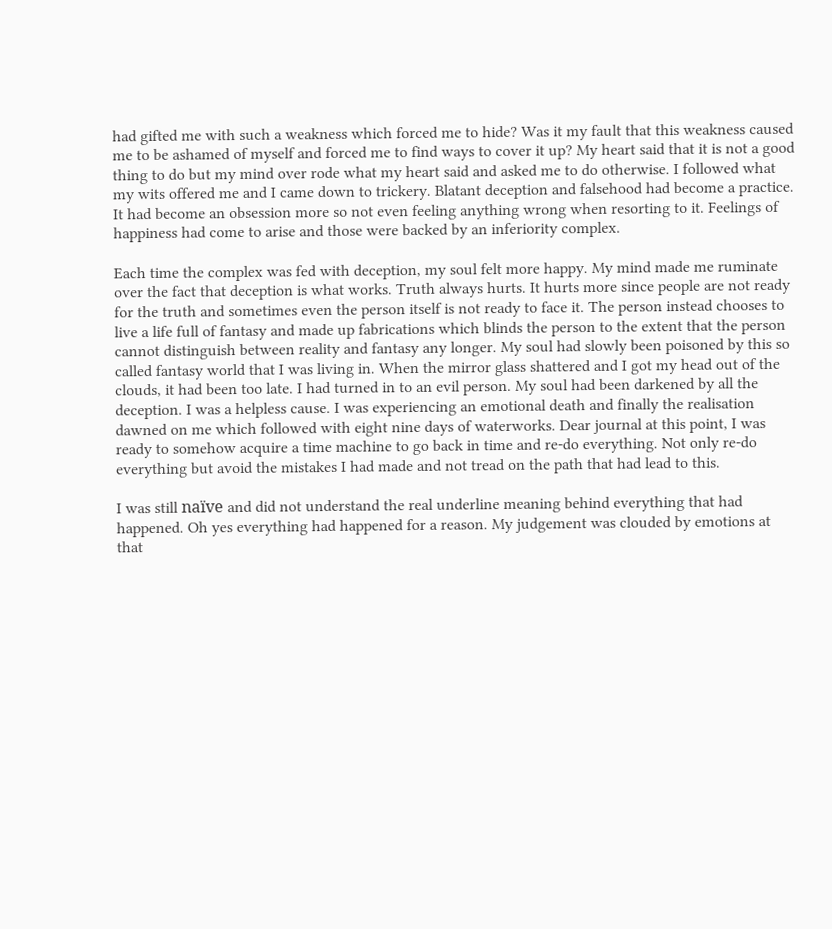had gifted me with such a weakness which forced me to hide? Was it my fault that this weakness caused me to be ashamed of myself and forced me to find ways to cover it up? My heart said that it is not a good thing to do but my mind over rode what my heart said and asked me to do otherwise. I followed what my wits offered me and I came down to trickery. Blatant deception and falsehood had become a practice. It had become an obsession more so not even feeling anything wrong when resorting to it. Feelings of happiness had come to arise and those were backed by an inferiority complex.

Each time the complex was fed with deception, my soul felt more happy. My mind made me ruminate over the fact that deception is what works. Truth always hurts. It hurts more since people are not ready for the truth and sometimes even the person itself is not ready to face it. The person instead chooses to live a life full of fantasy and made up fabrications which blinds the person to the extent that the person cannot distinguish between reality and fantasy any longer. My soul had slowly been poisoned by this so called fantasy world that I was living in. When the mirror glass shattered and I got my head out of the clouds, it had been too late. I had turned in to an evil person. My soul had been darkened by all the deception. I was a helpless cause. I was experiencing an emotional death and finally the realisation dawned on me which followed with eight nine days of waterworks. Dear journal at this point, I was ready to somehow acquire a time machine to go back in time and re-do everything. Not only re-do everything but avoid the mistakes I had made and not tread on the path that had lead to this.

I was still naïve and did not understand the real underline meaning behind everything that had happened. Oh yes everything had happened for a reason. My judgement was clouded by emotions at that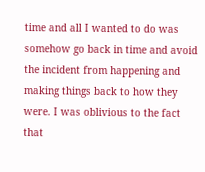time and all I wanted to do was somehow go back in time and avoid the incident from happening and making things back to how they were. I was oblivious to the fact that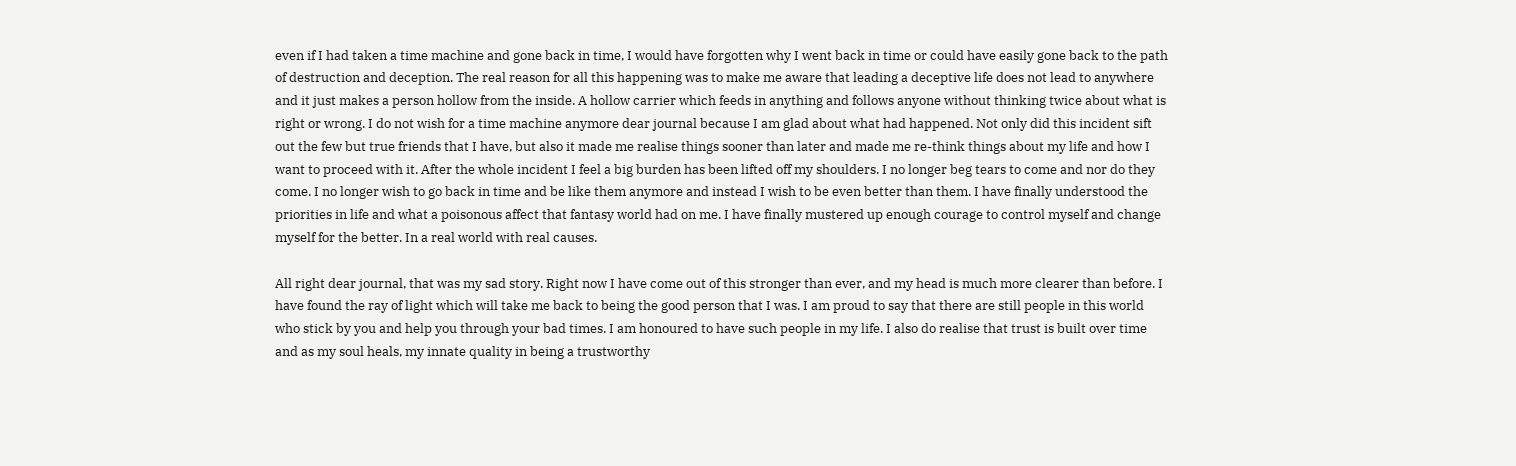even if I had taken a time machine and gone back in time, I would have forgotten why I went back in time or could have easily gone back to the path of destruction and deception. The real reason for all this happening was to make me aware that leading a deceptive life does not lead to anywhere and it just makes a person hollow from the inside. A hollow carrier which feeds in anything and follows anyone without thinking twice about what is right or wrong. I do not wish for a time machine anymore dear journal because I am glad about what had happened. Not only did this incident sift out the few but true friends that I have, but also it made me realise things sooner than later and made me re-think things about my life and how I want to proceed with it. After the whole incident I feel a big burden has been lifted off my shoulders. I no longer beg tears to come and nor do they come. I no longer wish to go back in time and be like them anymore and instead I wish to be even better than them. I have finally understood the priorities in life and what a poisonous affect that fantasy world had on me. I have finally mustered up enough courage to control myself and change myself for the better. In a real world with real causes.

All right dear journal, that was my sad story. Right now I have come out of this stronger than ever, and my head is much more clearer than before. I have found the ray of light which will take me back to being the good person that I was. I am proud to say that there are still people in this world who stick by you and help you through your bad times. I am honoured to have such people in my life. I also do realise that trust is built over time and as my soul heals, my innate quality in being a trustworthy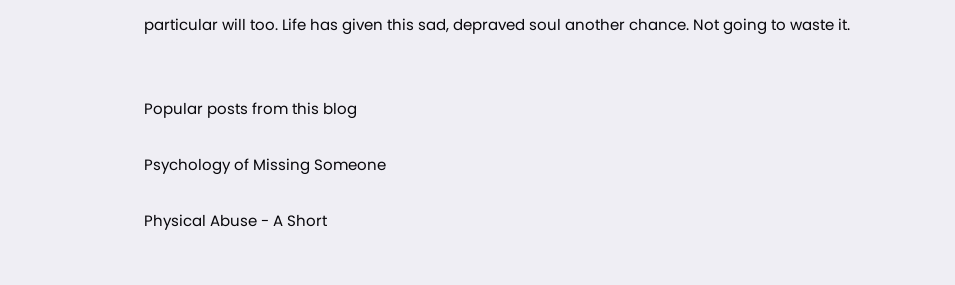particular will too. Life has given this sad, depraved soul another chance. Not going to waste it.


Popular posts from this blog

Psychology of Missing Someone

Physical Abuse - A Short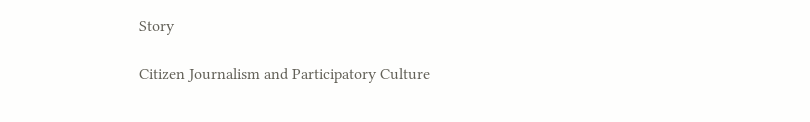Story

Citizen Journalism and Participatory Culture